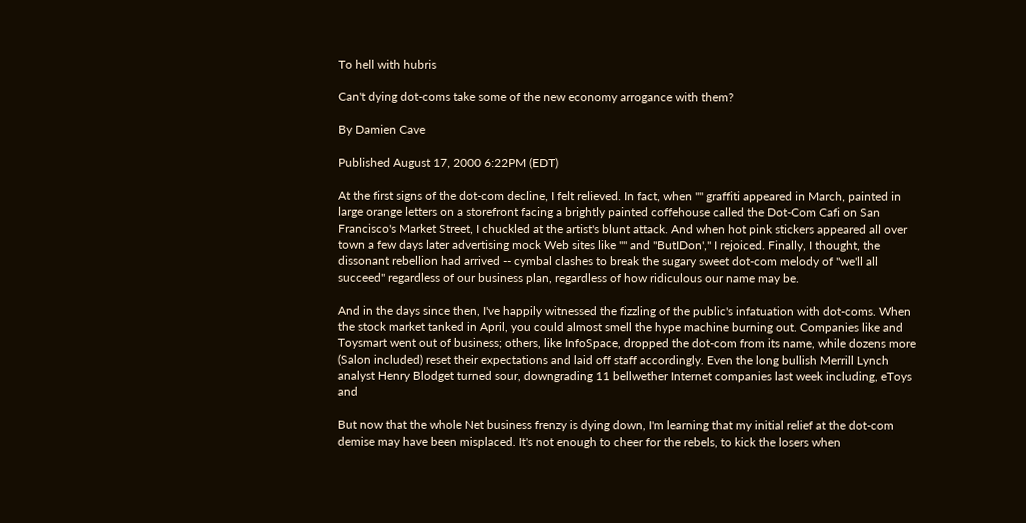To hell with hubris

Can't dying dot-coms take some of the new economy arrogance with them?

By Damien Cave

Published August 17, 2000 6:22PM (EDT)

At the first signs of the dot-com decline, I felt relieved. In fact, when "" graffiti appeared in March, painted in large orange letters on a storefront facing a brightly painted coffehouse called the Dot-Com Cafi on San Francisco's Market Street, I chuckled at the artist's blunt attack. And when hot pink stickers appeared all over town a few days later advertising mock Web sites like "" and "ButIDon'," I rejoiced. Finally, I thought, the dissonant rebellion had arrived -- cymbal clashes to break the sugary sweet dot-com melody of "we'll all succeed" regardless of our business plan, regardless of how ridiculous our name may be.

And in the days since then, I've happily witnessed the fizzling of the public's infatuation with dot-coms. When the stock market tanked in April, you could almost smell the hype machine burning out. Companies like and Toysmart went out of business; others, like InfoSpace, dropped the dot-com from its name, while dozens more (Salon included) reset their expectations and laid off staff accordingly. Even the long bullish Merrill Lynch analyst Henry Blodget turned sour, downgrading 11 bellwether Internet companies last week including, eToys and

But now that the whole Net business frenzy is dying down, I'm learning that my initial relief at the dot-com demise may have been misplaced. It's not enough to cheer for the rebels, to kick the losers when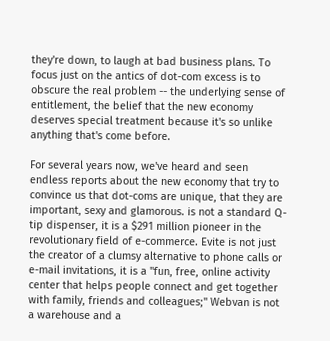they're down, to laugh at bad business plans. To focus just on the antics of dot-com excess is to obscure the real problem -- the underlying sense of entitlement, the belief that the new economy deserves special treatment because it's so unlike anything that's come before.

For several years now, we've heard and seen endless reports about the new economy that try to convince us that dot-coms are unique, that they are important, sexy and glamorous. is not a standard Q-tip dispenser, it is a $291 million pioneer in the revolutionary field of e-commerce. Evite is not just the creator of a clumsy alternative to phone calls or e-mail invitations, it is a "fun, free, online activity center that helps people connect and get together with family, friends and colleagues;" Webvan is not a warehouse and a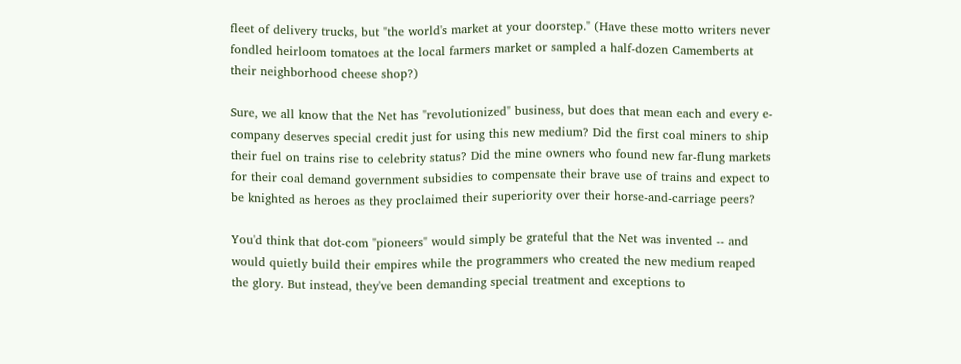fleet of delivery trucks, but "the world's market at your doorstep." (Have these motto writers never fondled heirloom tomatoes at the local farmers market or sampled a half-dozen Camemberts at their neighborhood cheese shop?)

Sure, we all know that the Net has "revolutionized" business, but does that mean each and every e-company deserves special credit just for using this new medium? Did the first coal miners to ship their fuel on trains rise to celebrity status? Did the mine owners who found new far-flung markets for their coal demand government subsidies to compensate their brave use of trains and expect to be knighted as heroes as they proclaimed their superiority over their horse-and-carriage peers?

You'd think that dot-com "pioneers" would simply be grateful that the Net was invented -- and would quietly build their empires while the programmers who created the new medium reaped the glory. But instead, they've been demanding special treatment and exceptions to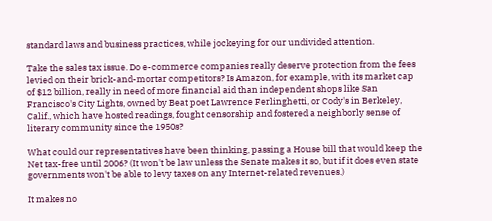standard laws and business practices, while jockeying for our undivided attention.

Take the sales tax issue. Do e-commerce companies really deserve protection from the fees levied on their brick-and-mortar competitors? Is Amazon, for example, with its market cap of $12 billion, really in need of more financial aid than independent shops like San Francisco's City Lights, owned by Beat poet Lawrence Ferlinghetti, or Cody's in Berkeley, Calif., which have hosted readings, fought censorship and fostered a neighborly sense of literary community since the 1950s?

What could our representatives have been thinking, passing a House bill that would keep the Net tax-free until 2006? (It won't be law unless the Senate makes it so, but if it does even state governments won't be able to levy taxes on any Internet-related revenues.)

It makes no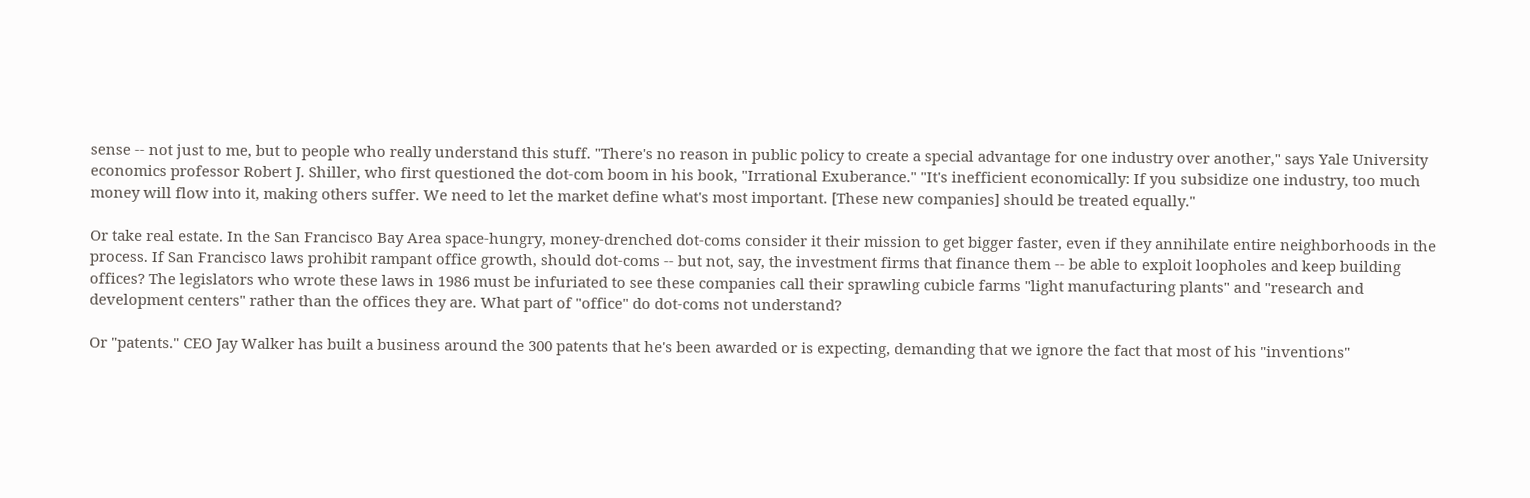sense -- not just to me, but to people who really understand this stuff. "There's no reason in public policy to create a special advantage for one industry over another," says Yale University economics professor Robert J. Shiller, who first questioned the dot-com boom in his book, "Irrational Exuberance." "It's inefficient economically: If you subsidize one industry, too much money will flow into it, making others suffer. We need to let the market define what's most important. [These new companies] should be treated equally."

Or take real estate. In the San Francisco Bay Area space-hungry, money-drenched dot-coms consider it their mission to get bigger faster, even if they annihilate entire neighborhoods in the process. If San Francisco laws prohibit rampant office growth, should dot-coms -- but not, say, the investment firms that finance them -- be able to exploit loopholes and keep building offices? The legislators who wrote these laws in 1986 must be infuriated to see these companies call their sprawling cubicle farms "light manufacturing plants" and "research and development centers" rather than the offices they are. What part of "office" do dot-coms not understand?

Or "patents." CEO Jay Walker has built a business around the 300 patents that he's been awarded or is expecting, demanding that we ignore the fact that most of his "inventions"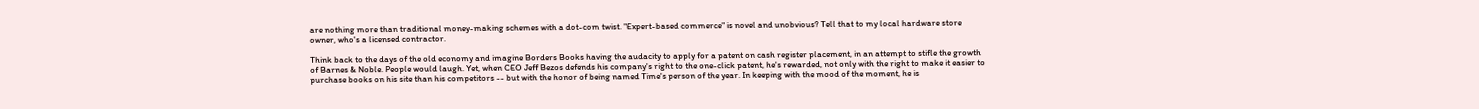are nothing more than traditional money-making schemes with a dot-com twist. "Expert-based commerce" is novel and unobvious? Tell that to my local hardware store owner, who's a licensed contractor.

Think back to the days of the old economy and imagine Borders Books having the audacity to apply for a patent on cash register placement, in an attempt to stifle the growth of Barnes & Noble. People would laugh. Yet, when CEO Jeff Bezos defends his company's right to the one-click patent, he's rewarded, not only with the right to make it easier to purchase books on his site than his competitors -- but with the honor of being named Time's person of the year. In keeping with the mood of the moment, he is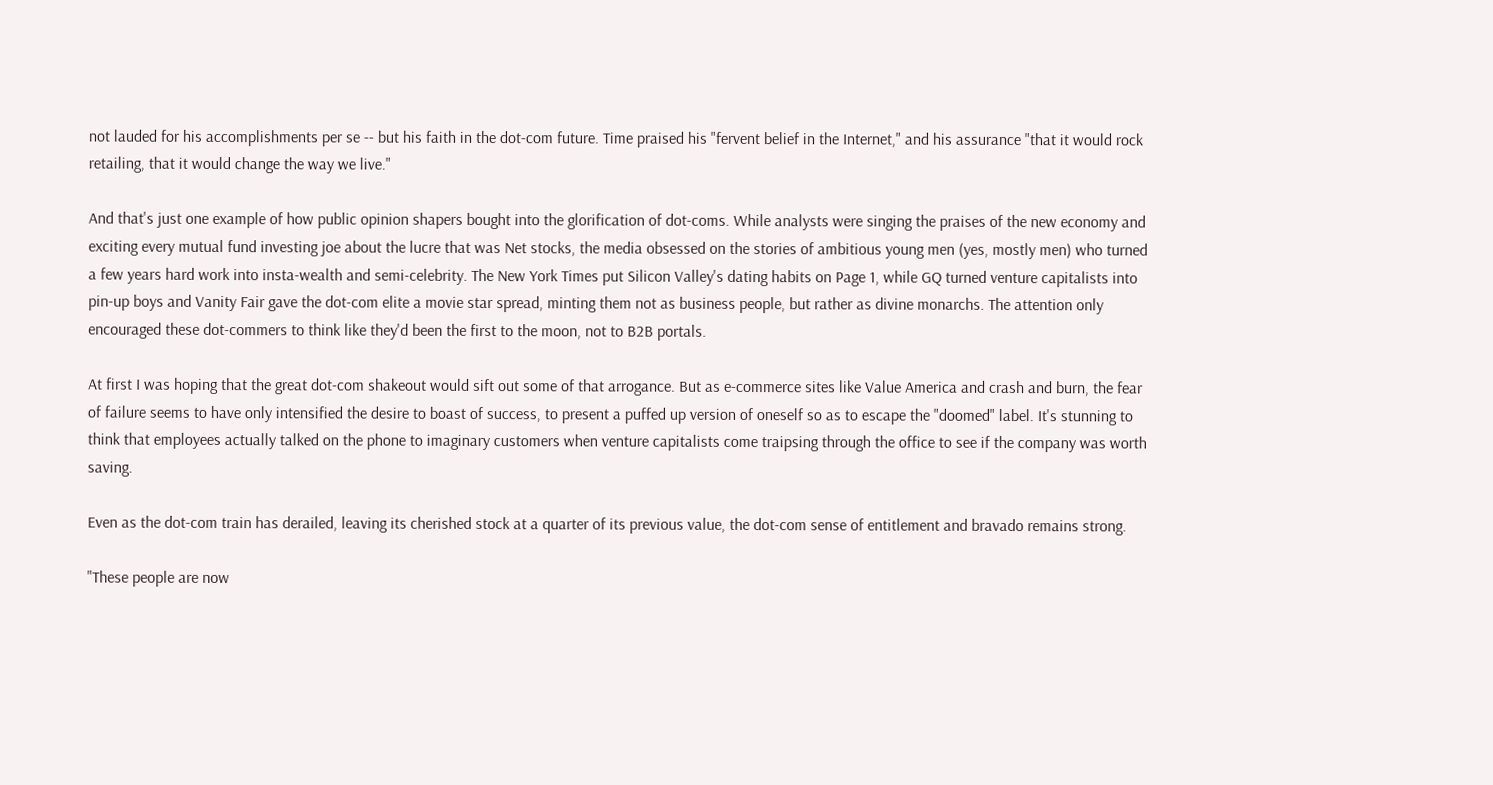not lauded for his accomplishments per se -- but his faith in the dot-com future. Time praised his "fervent belief in the Internet," and his assurance "that it would rock retailing, that it would change the way we live."

And that's just one example of how public opinion shapers bought into the glorification of dot-coms. While analysts were singing the praises of the new economy and exciting every mutual fund investing joe about the lucre that was Net stocks, the media obsessed on the stories of ambitious young men (yes, mostly men) who turned a few years hard work into insta-wealth and semi-celebrity. The New York Times put Silicon Valley's dating habits on Page 1, while GQ turned venture capitalists into pin-up boys and Vanity Fair gave the dot-com elite a movie star spread, minting them not as business people, but rather as divine monarchs. The attention only encouraged these dot-commers to think like they'd been the first to the moon, not to B2B portals.

At first I was hoping that the great dot-com shakeout would sift out some of that arrogance. But as e-commerce sites like Value America and crash and burn, the fear of failure seems to have only intensified the desire to boast of success, to present a puffed up version of oneself so as to escape the "doomed" label. It's stunning to think that employees actually talked on the phone to imaginary customers when venture capitalists come traipsing through the office to see if the company was worth saving.

Even as the dot-com train has derailed, leaving its cherished stock at a quarter of its previous value, the dot-com sense of entitlement and bravado remains strong.

"These people are now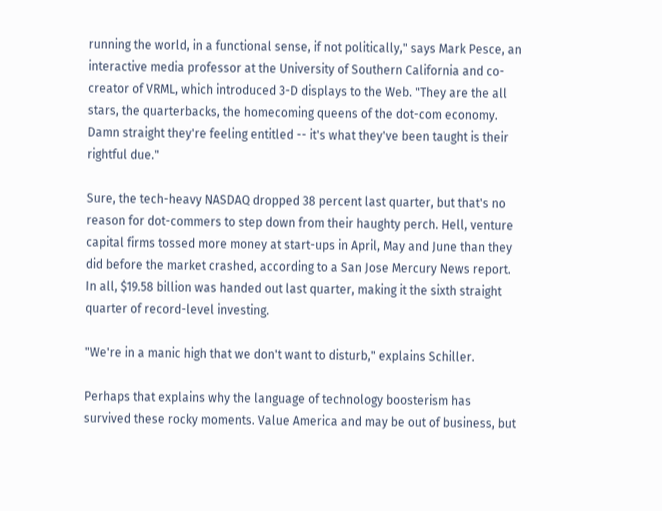running the world, in a functional sense, if not politically," says Mark Pesce, an interactive media professor at the University of Southern California and co-creator of VRML, which introduced 3-D displays to the Web. "They are the all stars, the quarterbacks, the homecoming queens of the dot-com economy. Damn straight they're feeling entitled -- it's what they've been taught is their rightful due."

Sure, the tech-heavy NASDAQ dropped 38 percent last quarter, but that's no reason for dot-commers to step down from their haughty perch. Hell, venture capital firms tossed more money at start-ups in April, May and June than they did before the market crashed, according to a San Jose Mercury News report. In all, $19.58 billion was handed out last quarter, making it the sixth straight quarter of record-level investing.

"We're in a manic high that we don't want to disturb," explains Schiller.

Perhaps that explains why the language of technology boosterism has survived these rocky moments. Value America and may be out of business, but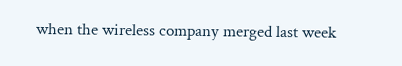when the wireless company merged last week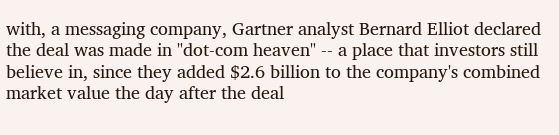with, a messaging company, Gartner analyst Bernard Elliot declared the deal was made in "dot-com heaven" -- a place that investors still believe in, since they added $2.6 billion to the company's combined market value the day after the deal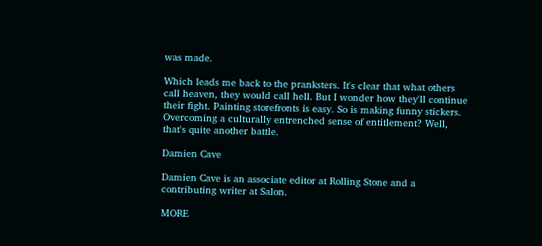was made.

Which leads me back to the pranksters. It's clear that what others call heaven, they would call hell. But I wonder how they'll continue their fight. Painting storefronts is easy. So is making funny stickers. Overcoming a culturally entrenched sense of entitlement? Well, that's quite another battle.

Damien Cave

Damien Cave is an associate editor at Rolling Stone and a contributing writer at Salon.

MORE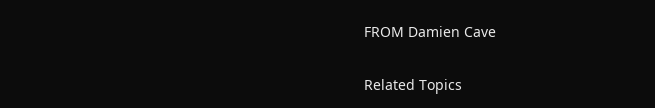FROM Damien Cave

Related Topics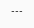---